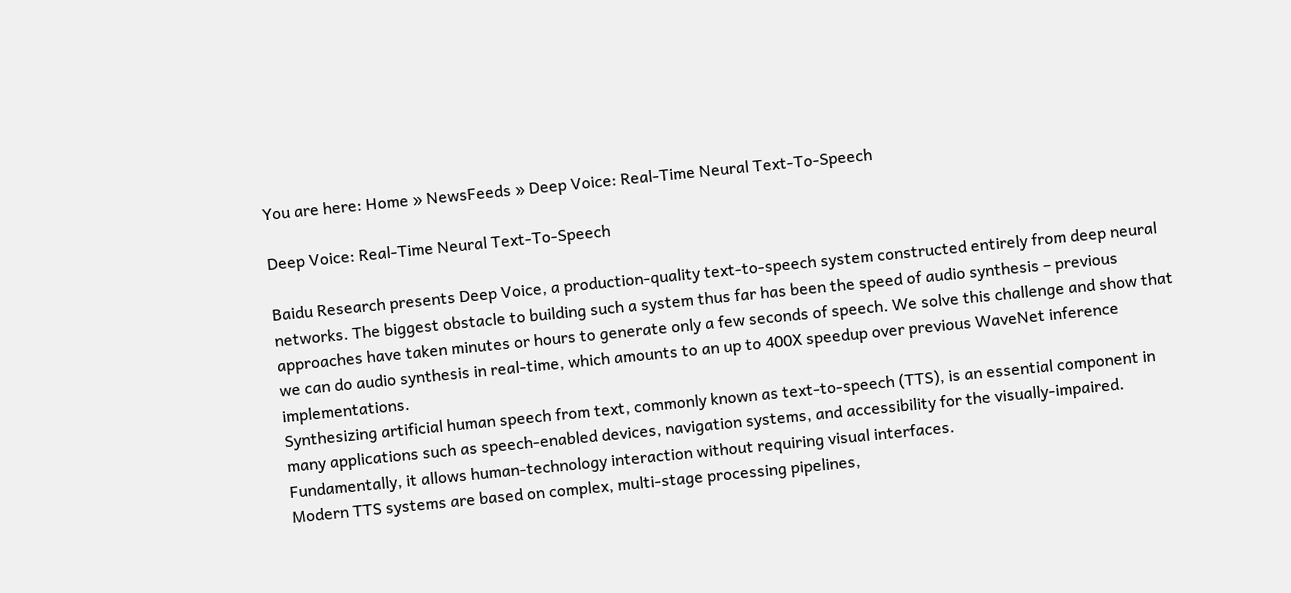You are here: Home » NewsFeeds » Deep Voice: Real-Time Neural Text-To-Speech

Deep Voice: Real-Time Neural Text-To-Speech

Baidu Research presents Deep Voice, a production-quality text-to-speech system constructed entirely from deep neural networks. The biggest obstacle to building such a system thus far has been the speed of audio synthesis – previous approaches have taken minutes or hours to generate only a few seconds of speech. We solve this challenge and show that we can do audio synthesis in real-time, which amounts to an up to 400X speedup over previous WaveNet inference implementations.
Synthesizing artificial human speech from text, commonly known as text-to-speech (TTS), is an essential component in many applications such as speech-enabled devices, navigation systems, and accessibility for the visually-impaired. Fundamentally, it allows human-technology interaction without requiring visual interfaces.
Modern TTS systems are based on complex, multi-stage processing pipelines,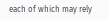each of which may rely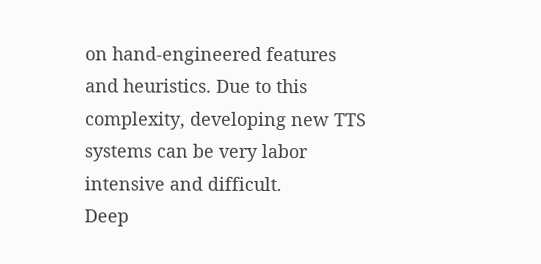on hand-engineered features and heuristics. Due to this complexity, developing new TTS systems can be very labor intensive and difficult.
Deep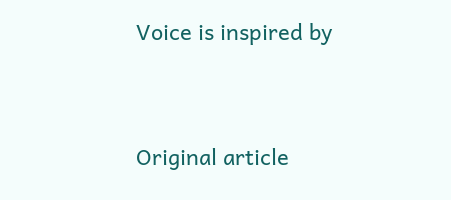Voice is inspired by


Original article